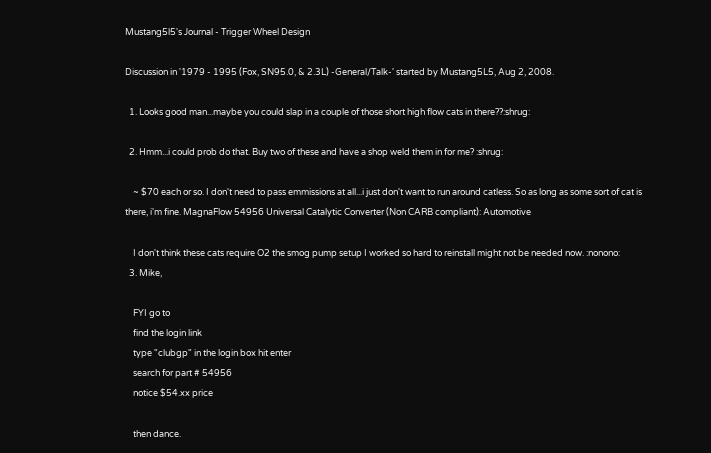Mustang5l5's Journal - Trigger Wheel Design

Discussion in '1979 - 1995 (Fox, SN95.0, & 2.3L) -General/Talk-' started by Mustang5L5, Aug 2, 2008.

  1. Looks good man...maybe you could slap in a couple of those short high flow cats in there??:shrug:

  2. Hmm...i could prob do that. Buy two of these and have a shop weld them in for me? :shrug:

    ~ $70 each or so. I don't need to pass emmissions at all...i just don't want to run around catless. So as long as some sort of cat is there, i'm fine. MagnaFlow 54956 Universal Catalytic Converter (Non CARB compliant): Automotive

    I don't think these cats require O2 the smog pump setup I worked so hard to reinstall might not be needed now. :nonono:
  3. Mike,

    FYI go to
    find the login link
    type "clubgp" in the login box hit enter
    search for part # 54956
    notice $54.xx price

    then dance.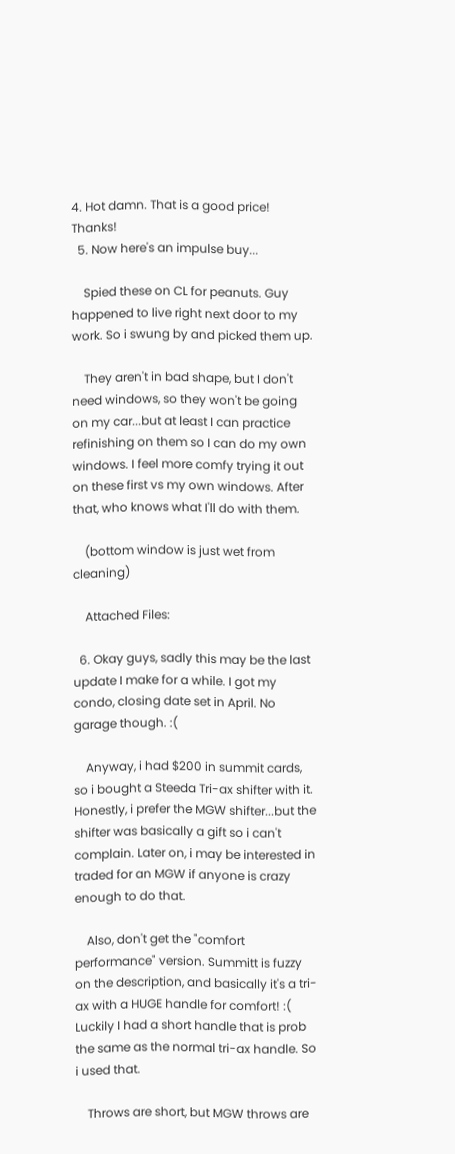4. Hot damn. That is a good price! Thanks!
  5. Now here's an impulse buy...

    Spied these on CL for peanuts. Guy happened to live right next door to my work. So i swung by and picked them up.

    They aren't in bad shape, but I don't need windows, so they won't be going on my car...but at least I can practice refinishing on them so I can do my own windows. I feel more comfy trying it out on these first vs my own windows. After that, who knows what I'll do with them.

    (bottom window is just wet from cleaning)

    Attached Files:

  6. Okay guys, sadly this may be the last update I make for a while. I got my condo, closing date set in April. No garage though. :(

    Anyway, i had $200 in summit cards, so i bought a Steeda Tri-ax shifter with it. Honestly, i prefer the MGW shifter...but the shifter was basically a gift so i can't complain. Later on, i may be interested in traded for an MGW if anyone is crazy enough to do that.

    Also, don't get the "comfort performance" version. Summitt is fuzzy on the description, and basically it's a tri-ax with a HUGE handle for comfort! :( Luckily I had a short handle that is prob the same as the normal tri-ax handle. So i used that.

    Throws are short, but MGW throws are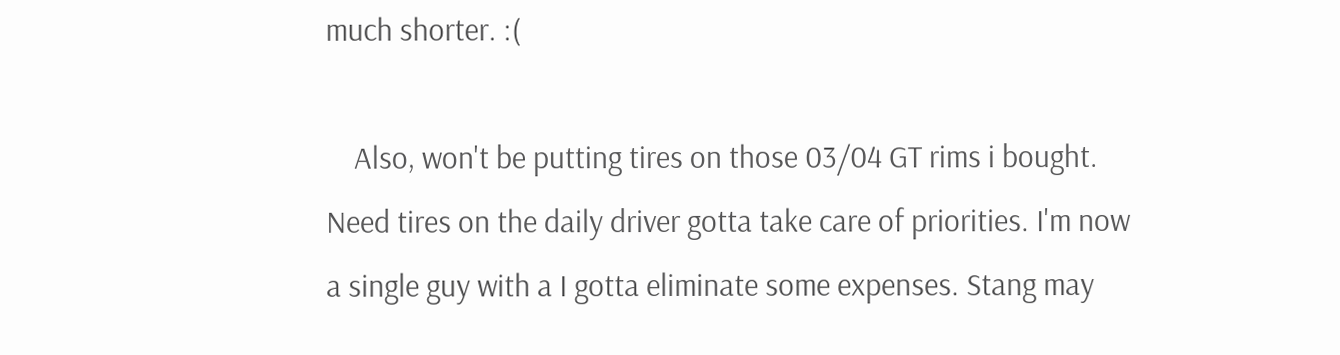much shorter. :(

    Also, won't be putting tires on those 03/04 GT rims i bought. Need tires on the daily driver gotta take care of priorities. I'm now a single guy with a I gotta eliminate some expenses. Stang may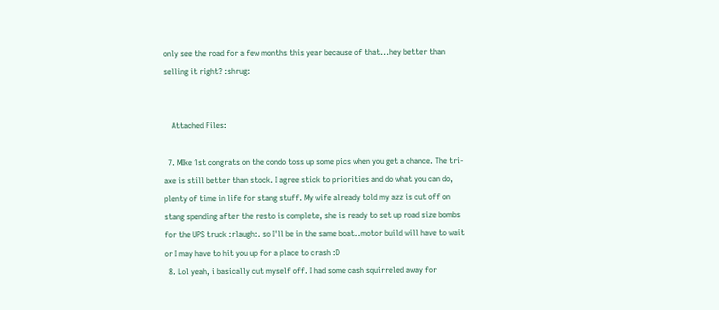only see the road for a few months this year because of that...hey better than selling it right? :shrug:


    Attached Files:

  7. MIke 1st congrats on the condo toss up some pics when you get a chance. The tri-axe is still better than stock. I agree stick to priorities and do what you can do, plenty of time in life for stang stuff. My wife already told my azz is cut off on stang spending after the resto is complete, she is ready to set up road size bombs for the UPS truck :rlaugh:. so I'll be in the same boat..motor build will have to wait or I may have to hit you up for a place to crash :D
  8. Lol yeah, i basically cut myself off. I had some cash squirreled away for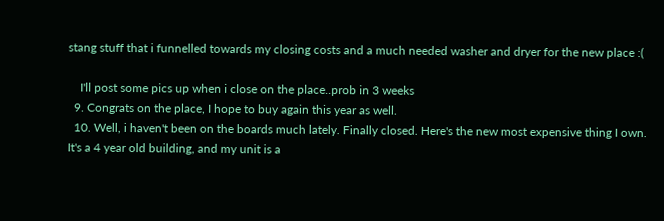stang stuff that i funnelled towards my closing costs and a much needed washer and dryer for the new place :(

    I'll post some pics up when i close on the place..prob in 3 weeks
  9. Congrats on the place, I hope to buy again this year as well.
  10. Well, i haven't been on the boards much lately. Finally closed. Here's the new most expensive thing I own. It's a 4 year old building, and my unit is a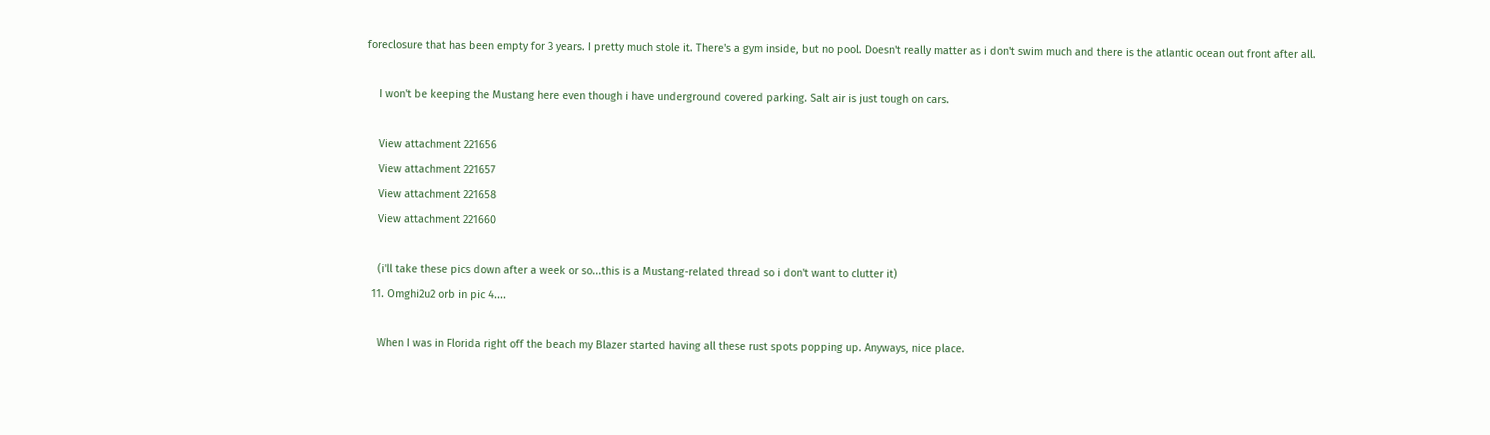foreclosure that has been empty for 3 years. I pretty much stole it. There's a gym inside, but no pool. Doesn't really matter as i don't swim much and there is the atlantic ocean out front after all.

    I won't be keeping the Mustang here even though i have underground covered parking. Salt air is just tough on cars.

    View attachment 221656
    View attachment 221657
    View attachment 221658
    View attachment 221660

    (i'll take these pics down after a week or so...this is a Mustang-related thread so i don't want to clutter it)
  11. Omghi2u2 orb in pic 4....

    When I was in Florida right off the beach my Blazer started having all these rust spots popping up. Anyways, nice place.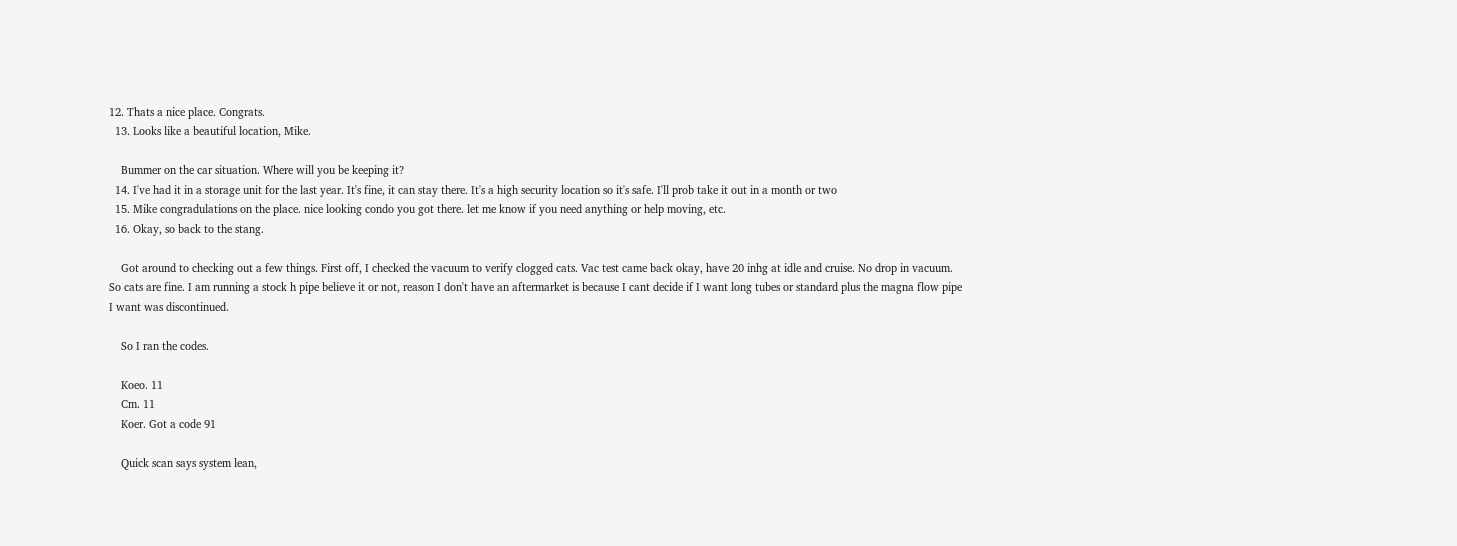12. Thats a nice place. Congrats.
  13. Looks like a beautiful location, Mike.

    Bummer on the car situation. Where will you be keeping it?
  14. I've had it in a storage unit for the last year. It's fine, it can stay there. It's a high security location so it's safe. I'll prob take it out in a month or two
  15. Mike congradulations on the place. nice looking condo you got there. let me know if you need anything or help moving, etc.
  16. Okay, so back to the stang.

    Got around to checking out a few things. First off, I checked the vacuum to verify clogged cats. Vac test came back okay, have 20 inhg at idle and cruise. No drop in vacuum. So cats are fine. I am running a stock h pipe believe it or not, reason I don't have an aftermarket is because I cant decide if I want long tubes or standard plus the magna flow pipe I want was discontinued.

    So I ran the codes.

    Koeo. 11
    Cm. 11
    Koer. Got a code 91

    Quick scan says system lean,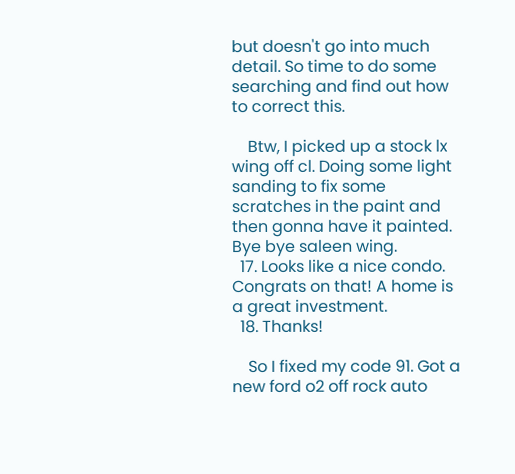but doesn't go into much detail. So time to do some searching and find out how to correct this.

    Btw, I picked up a stock lx wing off cl. Doing some light sanding to fix some scratches in the paint and then gonna have it painted. Bye bye saleen wing.
  17. Looks like a nice condo. Congrats on that! A home is a great investment.
  18. Thanks!

    So I fixed my code 91. Got a new ford o2 off rock auto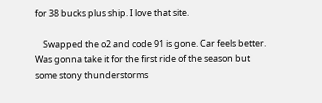for 38 bucks plus ship. I love that site.

    Swapped the o2 and code 91 is gone. Car feels better. Was gonna take it for the first ride of the season but some stony thunderstorms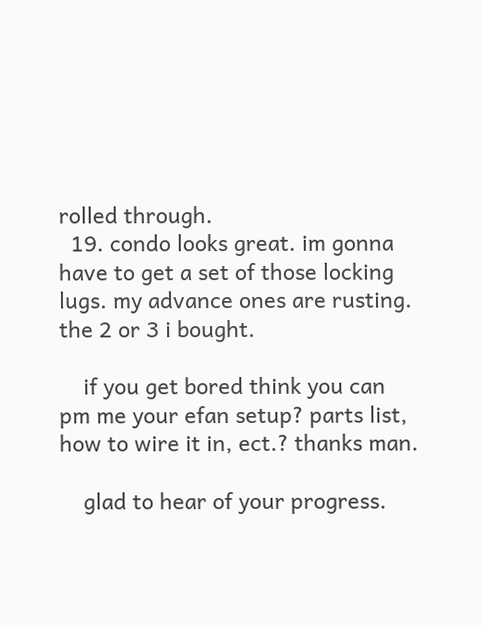rolled through.
  19. condo looks great. im gonna have to get a set of those locking lugs. my advance ones are rusting. the 2 or 3 i bought.

    if you get bored think you can pm me your efan setup? parts list, how to wire it in, ect.? thanks man.

    glad to hear of your progress.